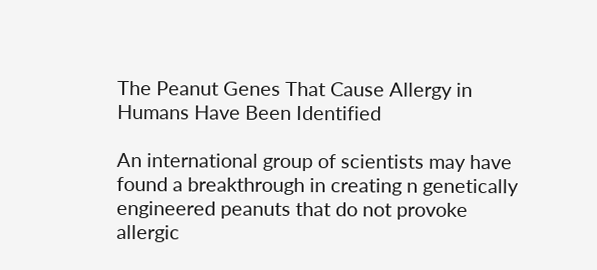The Peanut Genes That Cause Allergy in Humans Have Been Identified

An international group of scientists may have found a breakthrough in creating n genetically engineered peanuts that do not provoke allergic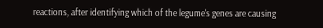reactions, after identifying which of the legume's genes are causing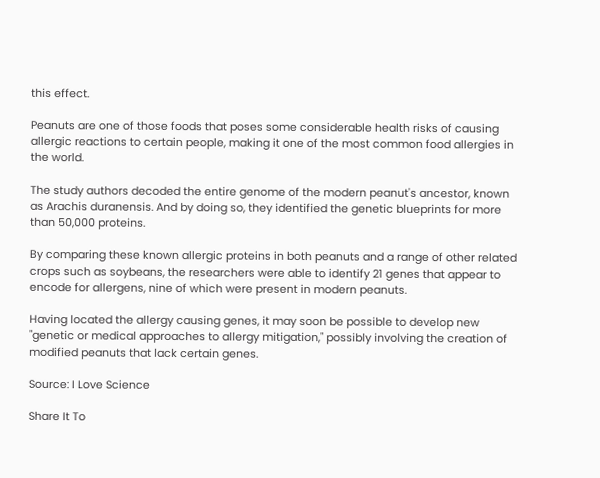this effect.

Peanuts are one of those foods that poses some considerable health risks of causing allergic reactions to certain people, making it one of the most common food allergies in the world.

The study authors decoded the entire genome of the modern peanut's ancestor, known as Arachis duranensis. And by doing so, they identified the genetic blueprints for more than 50,000 proteins.

By comparing these known allergic proteins in both peanuts and a range of other related crops such as soybeans, the researchers were able to identify 21 genes that appear to encode for allergens, nine of which were present in modern peanuts.

Having located the allergy causing genes, it may soon be possible to develop new "genetic or medical approaches to allergy mitigation," possibly involving the creation of modified peanuts that lack certain genes.

Source: I Love Science

Share It To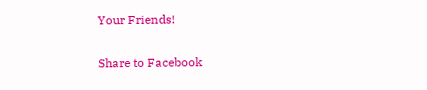Your Friends!

Share to Facebook